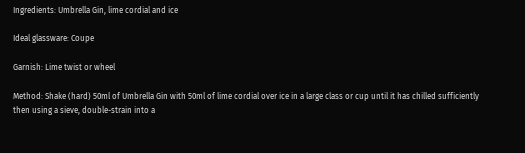Ingredients: Umbrella Gin, lime cordial and ice

Ideal glassware: Coupe

Garnish: Lime twist or wheel

Method: Shake (hard) 50ml of Umbrella Gin with 50ml of lime cordial over ice in a large class or cup until it has chilled sufficiently then using a sieve, double-strain into a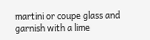martini or coupe glass and garnish with a lime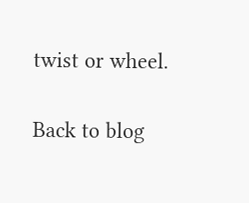twist or wheel.

Back to blog